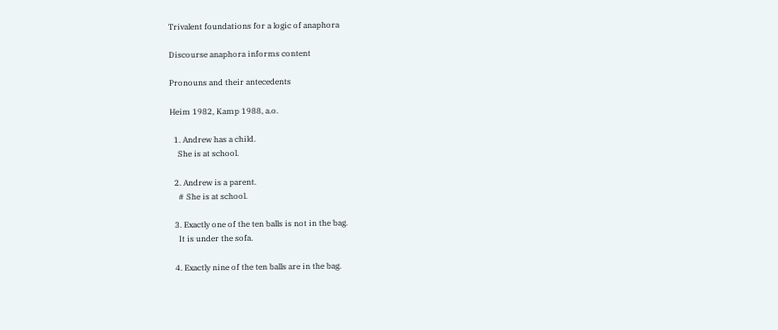Trivalent foundations for a logic of anaphora

Discourse anaphora informs content

Pronouns and their antecedents

Heim 1982, Kamp 1988, a.o.

  1. Andrew has a child.
    She is at school.

  2. Andrew is a parent.
    # She is at school.

  3. Exactly one of the ten balls is not in the bag.
    It is under the sofa.

  4. Exactly nine of the ten balls are in the bag.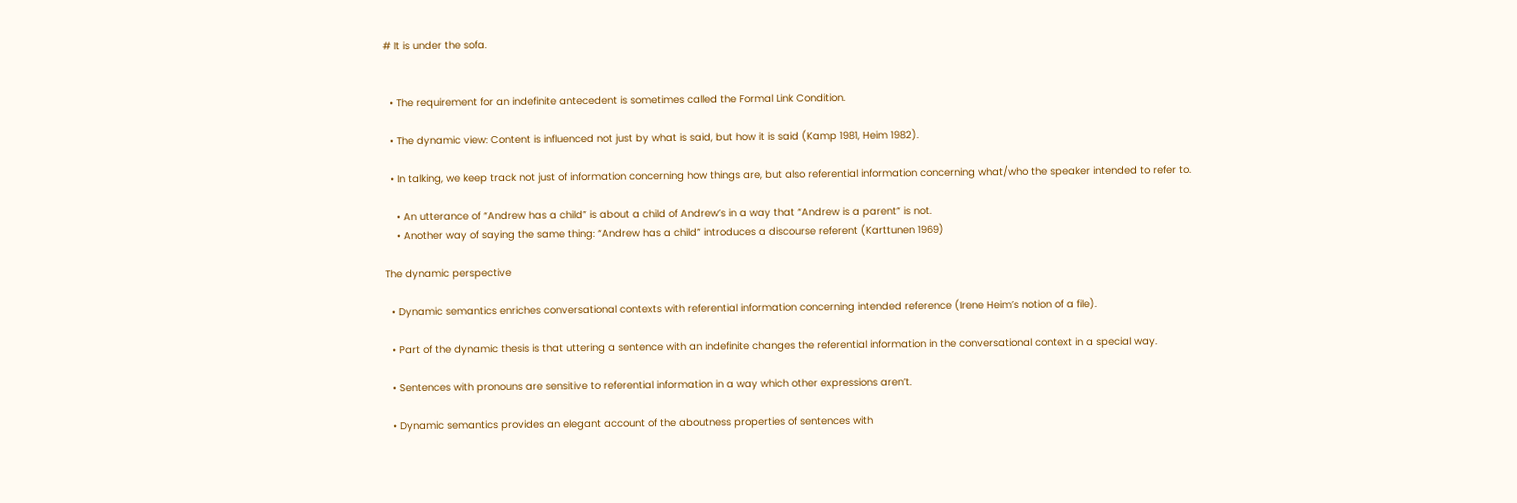# It is under the sofa.


  • The requirement for an indefinite antecedent is sometimes called the Formal Link Condition.

  • The dynamic view: Content is influenced not just by what is said, but how it is said (Kamp 1981, Heim 1982).

  • In talking, we keep track not just of information concerning how things are, but also referential information concerning what/who the speaker intended to refer to.

    • An utterance of “Andrew has a child” is about a child of Andrew’s in a way that “Andrew is a parent” is not.
    • Another way of saying the same thing: “Andrew has a child” introduces a discourse referent (Karttunen 1969)

The dynamic perspective

  • Dynamic semantics enriches conversational contexts with referential information concerning intended reference (Irene Heim’s notion of a file).

  • Part of the dynamic thesis is that uttering a sentence with an indefinite changes the referential information in the conversational context in a special way.

  • Sentences with pronouns are sensitive to referential information in a way which other expressions aren’t.

  • Dynamic semantics provides an elegant account of the aboutness properties of sentences with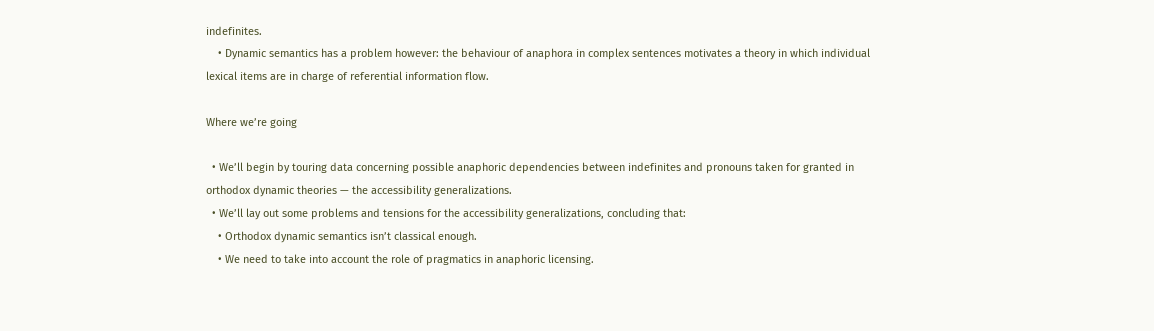indefinites.
    • Dynamic semantics has a problem however: the behaviour of anaphora in complex sentences motivates a theory in which individual lexical items are in charge of referential information flow.

Where we’re going

  • We’ll begin by touring data concerning possible anaphoric dependencies between indefinites and pronouns taken for granted in orthodox dynamic theories — the accessibility generalizations.
  • We’ll lay out some problems and tensions for the accessibility generalizations, concluding that:
    • Orthodox dynamic semantics isn’t classical enough.
    • We need to take into account the role of pragmatics in anaphoric licensing.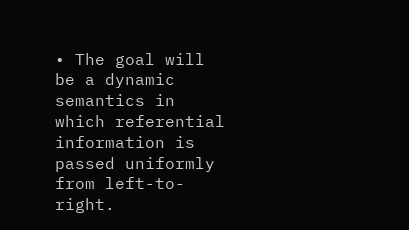• The goal will be a dynamic semantics in which referential information is passed uniformly from left-to-right.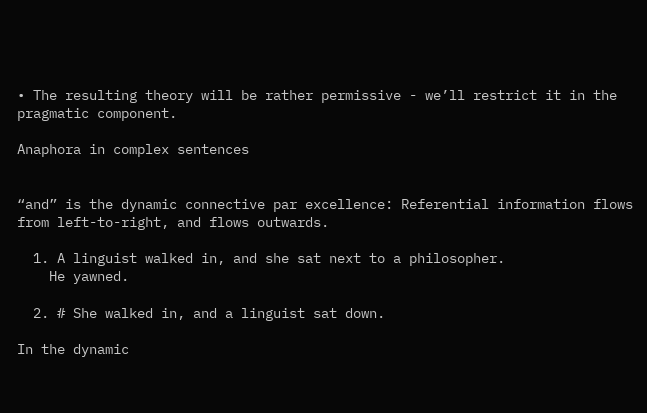• The resulting theory will be rather permissive - we’ll restrict it in the pragmatic component.

Anaphora in complex sentences


“and” is the dynamic connective par excellence: Referential information flows from left-to-right, and flows outwards.

  1. A linguist walked in, and she sat next to a philosopher.
    He yawned.

  2. # She walked in, and a linguist sat down.

In the dynamic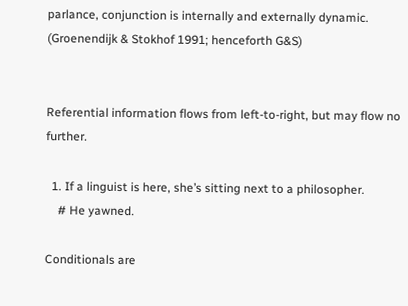parlance, conjunction is internally and externally dynamic. (Groenendijk & Stokhof 1991; henceforth G&S)


Referential information flows from left-to-right, but may flow no further.

  1. If a linguist is here, she’s sitting next to a philosopher.
    # He yawned.

Conditionals are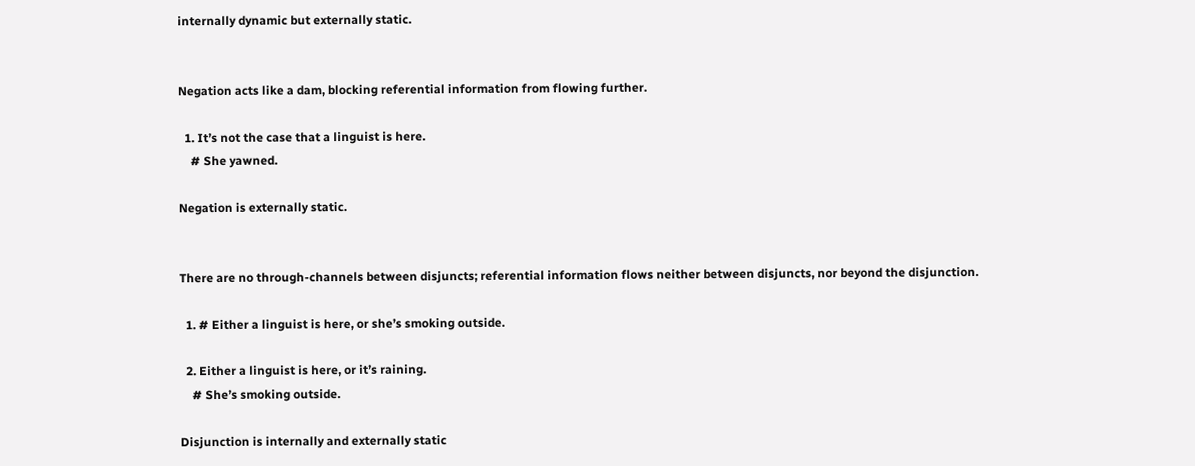internally dynamic but externally static.


Negation acts like a dam, blocking referential information from flowing further.

  1. It’s not the case that a linguist is here.
    # She yawned.

Negation is externally static.


There are no through-channels between disjuncts; referential information flows neither between disjuncts, nor beyond the disjunction.

  1. # Either a linguist is here, or she’s smoking outside.

  2. Either a linguist is here, or it’s raining.
    # She’s smoking outside.

Disjunction is internally and externally static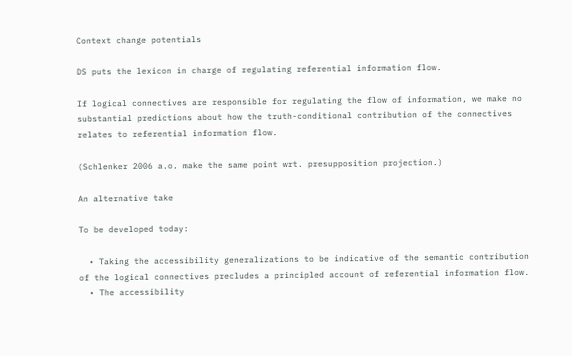Context change potentials

DS puts the lexicon in charge of regulating referential information flow.

If logical connectives are responsible for regulating the flow of information, we make no substantial predictions about how the truth-conditional contribution of the connectives relates to referential information flow.

(Schlenker 2006 a.o. make the same point wrt. presupposition projection.)

An alternative take

To be developed today:

  • Taking the accessibility generalizations to be indicative of the semantic contribution of the logical connectives precludes a principled account of referential information flow.
  • The accessibility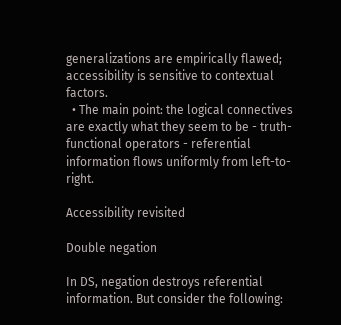generalizations are empirically flawed; accessibility is sensitive to contextual factors.
  • The main point: the logical connectives are exactly what they seem to be - truth-functional operators - referential information flows uniformly from left-to-right.

Accessibility revisited

Double negation

In DS, negation destroys referential information. But consider the following: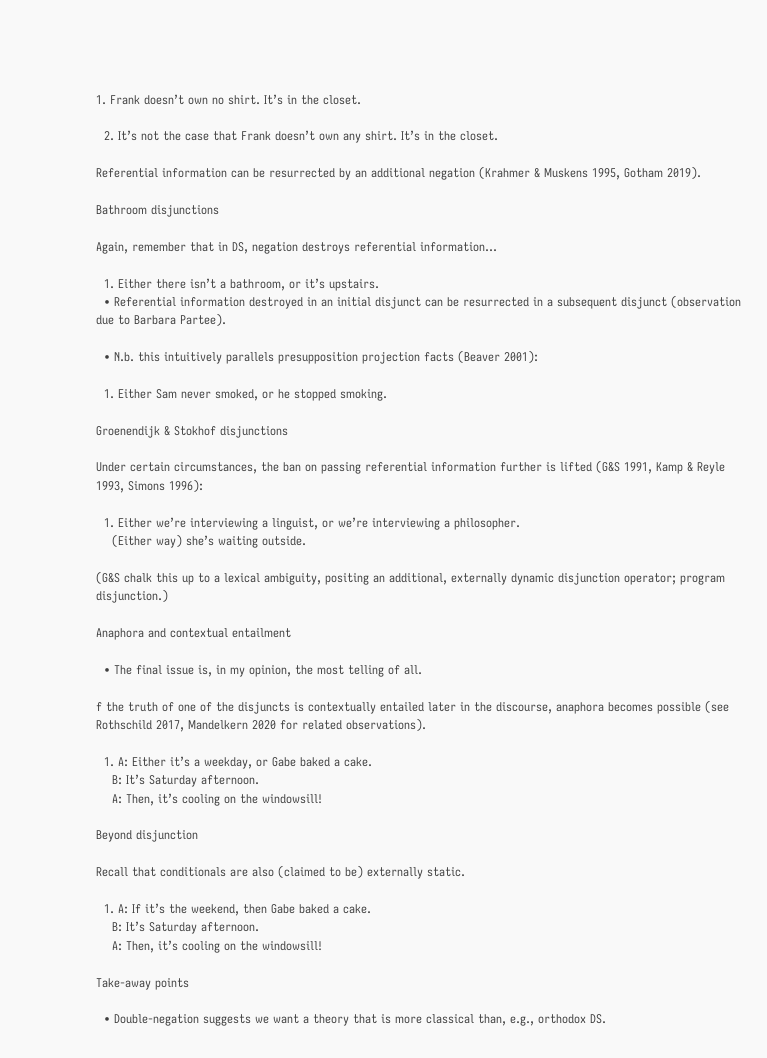1. Frank doesn’t own no shirt. It’s in the closet.

  2. It’s not the case that Frank doesn’t own any shirt. It’s in the closet.

Referential information can be resurrected by an additional negation (Krahmer & Muskens 1995, Gotham 2019).

Bathroom disjunctions

Again, remember that in DS, negation destroys referential information…

  1. Either there isn’t a bathroom, or it’s upstairs.
  • Referential information destroyed in an initial disjunct can be resurrected in a subsequent disjunct (observation due to Barbara Partee).

  • N.b. this intuitively parallels presupposition projection facts (Beaver 2001):

  1. Either Sam never smoked, or he stopped smoking.

Groenendijk & Stokhof disjunctions

Under certain circumstances, the ban on passing referential information further is lifted (G&S 1991, Kamp & Reyle 1993, Simons 1996):

  1. Either we’re interviewing a linguist, or we’re interviewing a philosopher.
    (Either way) she’s waiting outside.

(G&S chalk this up to a lexical ambiguity, positing an additional, externally dynamic disjunction operator; program disjunction.)

Anaphora and contextual entailment

  • The final issue is, in my opinion, the most telling of all.

f the truth of one of the disjuncts is contextually entailed later in the discourse, anaphora becomes possible (see Rothschild 2017, Mandelkern 2020 for related observations).

  1. A: Either it’s a weekday, or Gabe baked a cake.
    B: It’s Saturday afternoon.
    A: Then, it’s cooling on the windowsill!

Beyond disjunction

Recall that conditionals are also (claimed to be) externally static.

  1. A: If it’s the weekend, then Gabe baked a cake.
    B: It’s Saturday afternoon.
    A: Then, it’s cooling on the windowsill!

Take-away points

  • Double-negation suggests we want a theory that is more classical than, e.g., orthodox DS.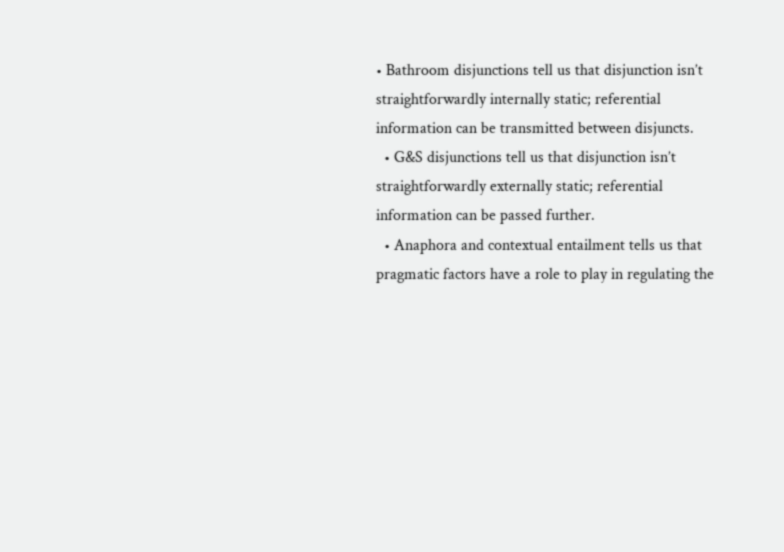• Bathroom disjunctions tell us that disjunction isn’t straightforwardly internally static; referential information can be transmitted between disjuncts.
  • G&S disjunctions tell us that disjunction isn’t straightforwardly externally static; referential information can be passed further.
  • Anaphora and contextual entailment tells us that pragmatic factors have a role to play in regulating the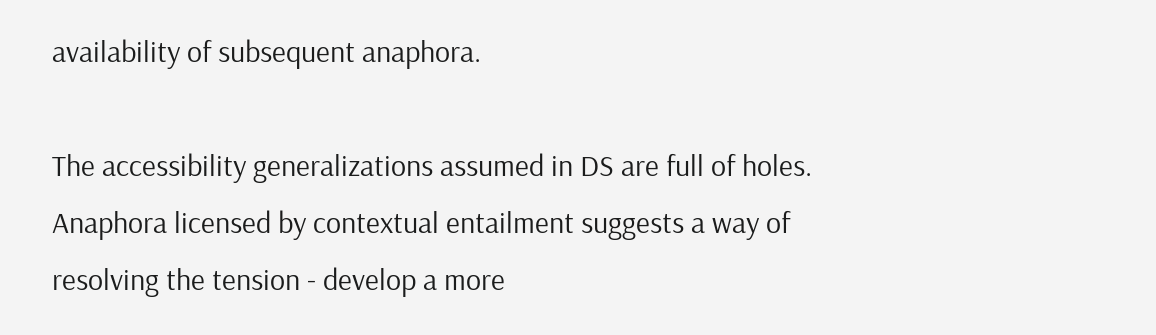availability of subsequent anaphora.

The accessibility generalizations assumed in DS are full of holes. Anaphora licensed by contextual entailment suggests a way of resolving the tension - develop a more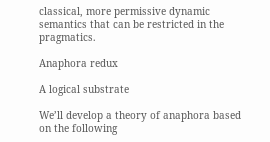classical, more permissive dynamic semantics that can be restricted in the pragmatics.

Anaphora redux

A logical substrate

We’ll develop a theory of anaphora based on the following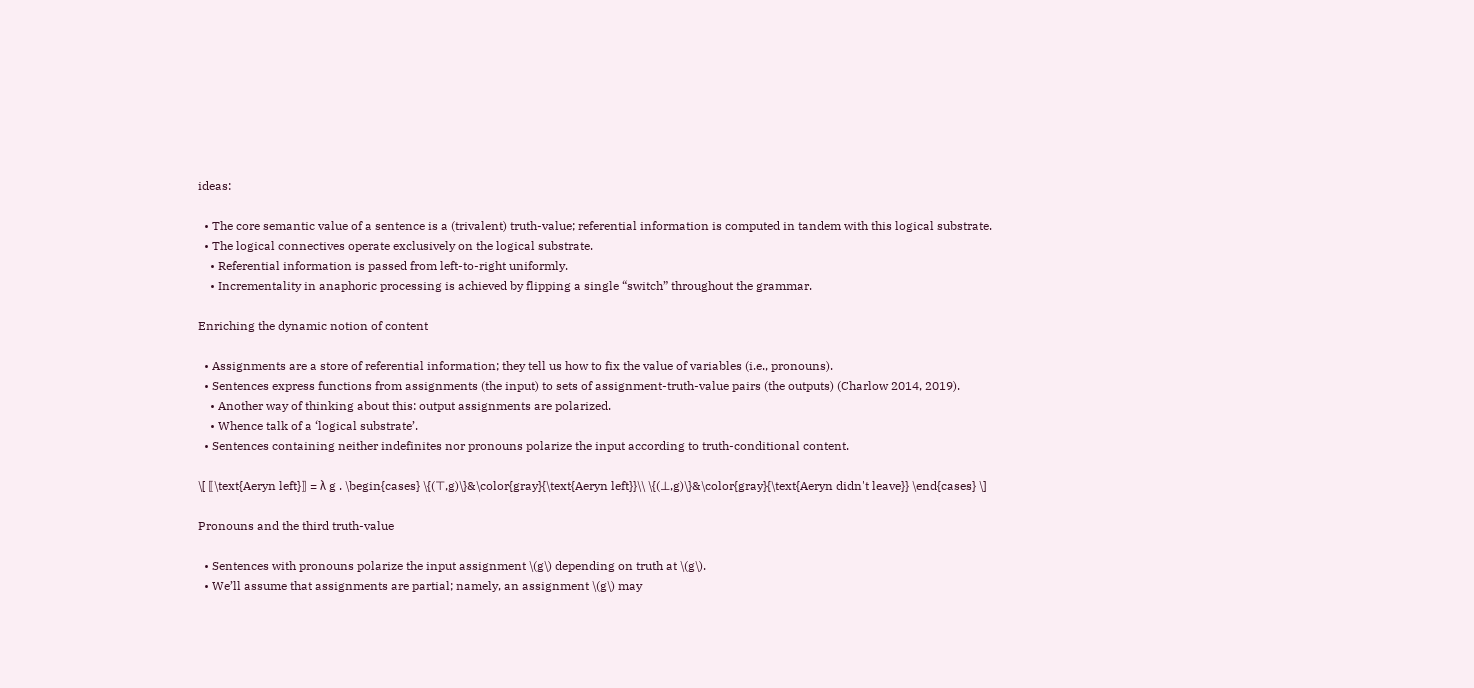ideas:

  • The core semantic value of a sentence is a (trivalent) truth-value; referential information is computed in tandem with this logical substrate.
  • The logical connectives operate exclusively on the logical substrate.
    • Referential information is passed from left-to-right uniformly.
    • Incrementality in anaphoric processing is achieved by flipping a single “switch” throughout the grammar.

Enriching the dynamic notion of content

  • Assignments are a store of referential information; they tell us how to fix the value of variables (i.e., pronouns).
  • Sentences express functions from assignments (the input) to sets of assignment-truth-value pairs (the outputs) (Charlow 2014, 2019).
    • Another way of thinking about this: output assignments are polarized.
    • Whence talk of a ‘logical substrate’.
  • Sentences containing neither indefinites nor pronouns polarize the input according to truth-conditional content.

\[ ⟦\text{Aeryn left}⟧ = λ g . \begin{cases} \{(⊤,g)\}&\color{gray}{\text{Aeryn left}}\\ \{(⊥,g)\}&\color{gray}{\text{Aeryn didn't leave}} \end{cases} \]

Pronouns and the third truth-value

  • Sentences with pronouns polarize the input assignment \(g\) depending on truth at \(g\).
  • We’ll assume that assignments are partial; namely, an assignment \(g\) may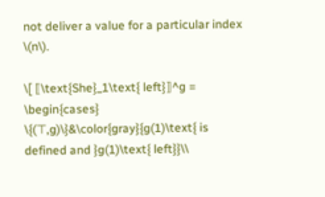not deliver a value for a particular index \(n\).

\[ ⟦\text{She}_1\text{ left}⟧^g = \begin{cases} \{(⊤,g)\}&\color{gray}{g(1)\text{ is defined and }g(1)\text{ left}}\\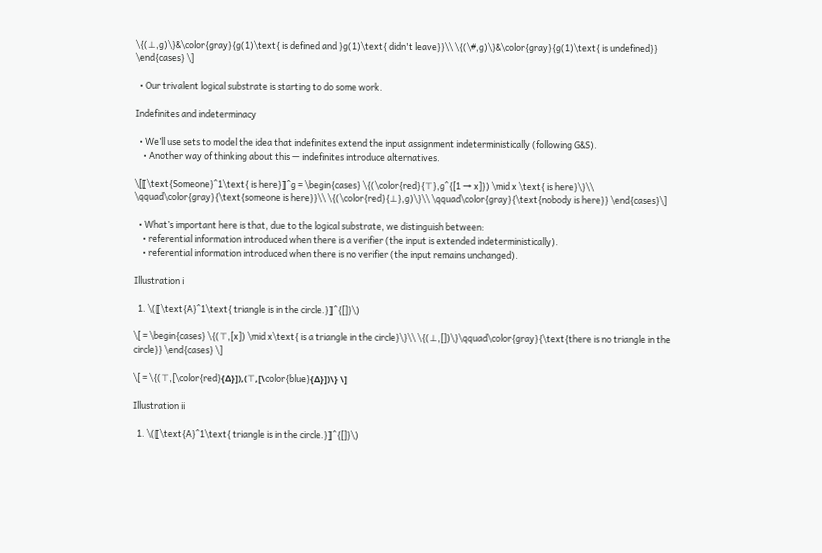\{(⊥,g)\}&\color{gray}{g(1)\text{ is defined and }g(1)\text{ didn't leave}}\\ \{(\#,g)\}&\color{gray}{g(1)\text{ is undefined}} \end{cases} \]

  • Our trivalent logical substrate is starting to do some work.

Indefinites and indeterminacy

  • We’ll use sets to model the idea that indefinites extend the input assignment indeterministically (following G&S).
    • Another way of thinking about this — indefinites introduce alternatives.

\[⟦\text{Someone}^1\text{ is here}⟧^g = \begin{cases} \{(\color{red}{⊤},g^{[1 → x]}) \mid x \text{ is here}\}\\ \qquad\color{gray}{\text{someone is here}}\\ \{(\color{red}{⊥},g)\}\\ \qquad\color{gray}{\text{nobody is here}} \end{cases}\]

  • What’s important here is that, due to the logical substrate, we distinguish between:
    • referential information introduced when there is a verifier (the input is extended indeterministically).
    • referential information introduced when there is no verifier (the input remains unchanged).

Illustration i

  1. \(⟦\text{A}^1\text{ triangle is in the circle.}⟧^{[]}\)

\[ = \begin{cases} \{(⊤,[x]) \mid x\text{ is a triangle in the circle}\}\\ \{(⊥,[])\}\qquad\color{gray}{\text{there is no triangle in the circle}} \end{cases} \]

\[ = \{(⊤,[\color{red}{Δ}]),(⊤,[\color{blue}{Δ}])\} \]

Illustration ii

  1. \(⟦\text{A}^1\text{ triangle is in the circle.}⟧^{[]}\)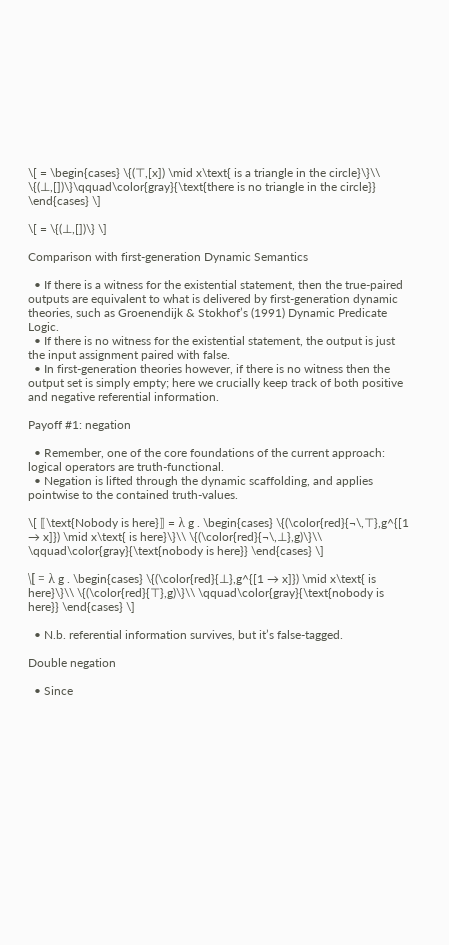\[ = \begin{cases} \{(⊤,[x]) \mid x\text{ is a triangle in the circle}\}\\ \{(⊥,[])\}\qquad\color{gray}{\text{there is no triangle in the circle}} \end{cases} \]

\[ = \{(⊥,[])\} \]

Comparison with first-generation Dynamic Semantics

  • If there is a witness for the existential statement, then the true-paired outputs are equivalent to what is delivered by first-generation dynamic theories, such as Groenendijk & Stokhof’s (1991) Dynamic Predicate Logic.
  • If there is no witness for the existential statement, the output is just the input assignment paired with false.
  • In first-generation theories however, if there is no witness then the output set is simply empty; here we crucially keep track of both positive and negative referential information.

Payoff #1: negation

  • Remember, one of the core foundations of the current approach: logical operators are truth-functional.
  • Negation is lifted through the dynamic scaffolding, and applies pointwise to the contained truth-values.

\[ ⟦\text{Nobody is here}⟧ = λ g . \begin{cases} \{(\color{red}{¬\,⊤},g^{[1 → x]}) \mid x\text{ is here}\}\\ \{(\color{red}{¬\,⊥},g)\}\\ \qquad\color{gray}{\text{nobody is here}} \end{cases} \]

\[ = λ g . \begin{cases} \{(\color{red}{⊥},g^{[1 → x]}) \mid x\text{ is here}\}\\ \{(\color{red}{⊤},g)\}\\ \qquad\color{gray}{\text{nobody is here}} \end{cases} \]

  • N.b. referential information survives, but it’s false-tagged.

Double negation

  • Since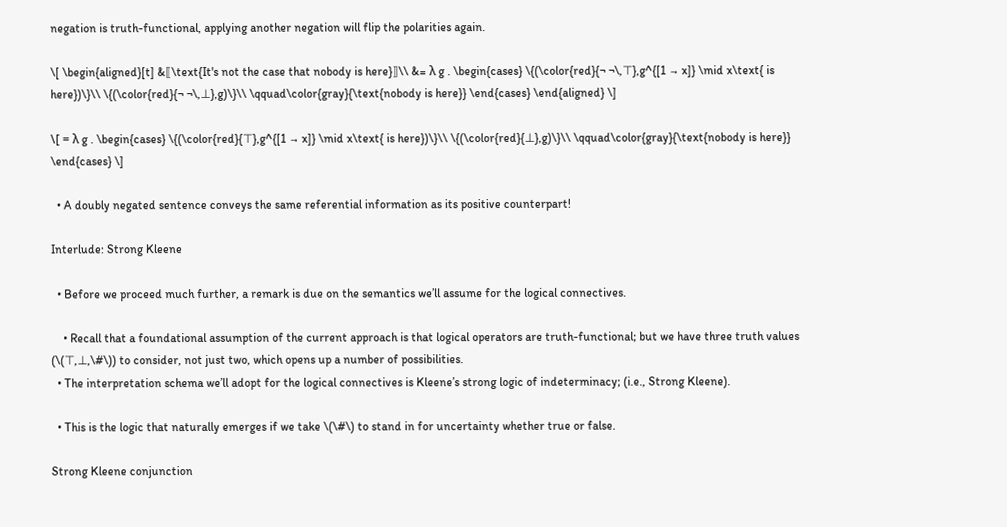negation is truth-functional, applying another negation will flip the polarities again.

\[ \begin{aligned}[t] &⟦\text{It's not the case that nobody is here}⟧\\ &= λ g . \begin{cases} \{(\color{red}{¬ ¬\,⊤},g^{[1 → x]} \mid x\text{ is here})\}\\ \{(\color{red}{¬ ¬\,⊥},g)\}\\ \qquad\color{gray}{\text{nobody is here}} \end{cases} \end{aligned} \]

\[ = λ g . \begin{cases} \{(\color{red}{⊤},g^{[1 → x]} \mid x\text{ is here})\}\\ \{(\color{red}{⊥},g)\}\\ \qquad\color{gray}{\text{nobody is here}} \end{cases} \]

  • A doubly negated sentence conveys the same referential information as its positive counterpart!

Interlude: Strong Kleene

  • Before we proceed much further, a remark is due on the semantics we’ll assume for the logical connectives.

    • Recall that a foundational assumption of the current approach is that logical operators are truth-functional; but we have three truth values (\(⊤,⊥,\#\)) to consider, not just two, which opens up a number of possibilities.
  • The interpretation schema we’ll adopt for the logical connectives is Kleene’s strong logic of indeterminacy; (i.e., Strong Kleene).

  • This is the logic that naturally emerges if we take \(\#\) to stand in for uncertainty whether true or false.

Strong Kleene conjunction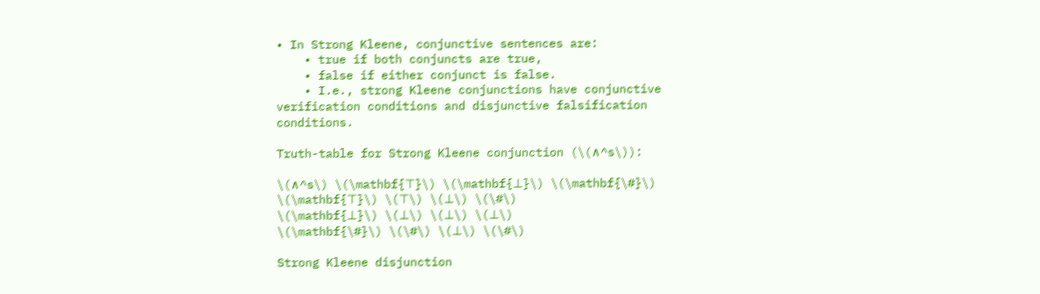• In Strong Kleene, conjunctive sentences are:
    • true if both conjuncts are true,
    • false if either conjunct is false.
    • I.e., strong Kleene conjunctions have conjunctive verification conditions and disjunctive falsification conditions.

Truth-table for Strong Kleene conjunction (\(∧^s\)):

\(∧^s\) \(\mathbf{⊤}\) \(\mathbf{⊥}\) \(\mathbf{\#}\)
\(\mathbf{⊤}\) \(⊤\) \(⊥\) \(\#\)
\(\mathbf{⊥}\) \(⊥\) \(⊥\) \(⊥\)
\(\mathbf{\#}\) \(\#\) \(⊥\) \(\#\)

Strong Kleene disjunction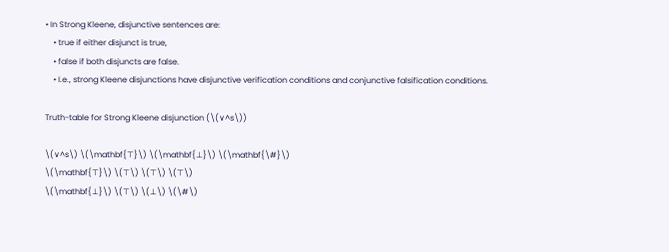• In Strong Kleene, disjunctive sentences are:
    • true if either disjunct is true,
    • false if both disjuncts are false.
    • I.e., strong Kleene disjunctions have disjunctive verification conditions and conjunctive falsification conditions.

Truth-table for Strong Kleene disjunction (\(∨^s\))

\(∨^s\) \(\mathbf{⊤}\) \(\mathbf{⊥}\) \(\mathbf{\#}\)
\(\mathbf{⊤}\) \(⊤\) \(⊤\) \(⊤\)
\(\mathbf{⊥}\) \(⊤\) \(⊥\) \(\#\)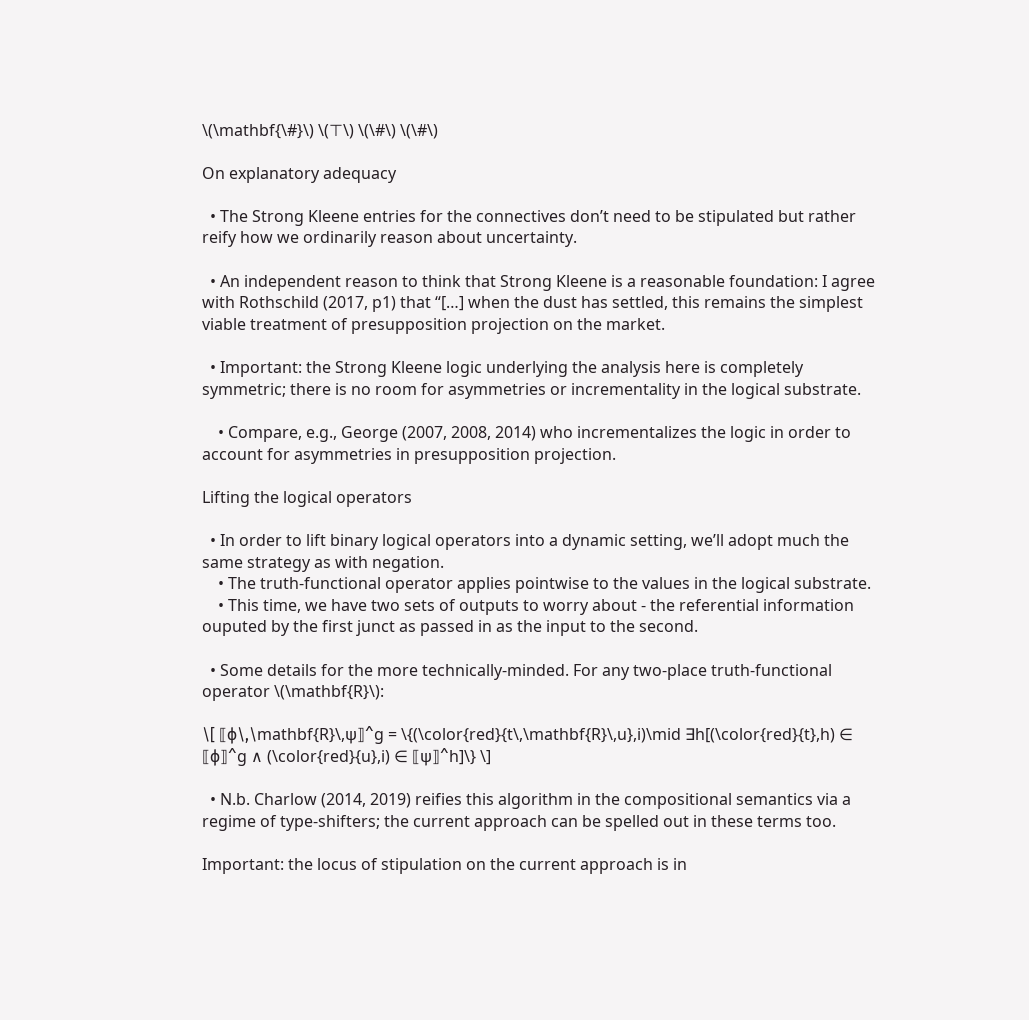\(\mathbf{\#}\) \(⊤\) \(\#\) \(\#\)

On explanatory adequacy

  • The Strong Kleene entries for the connectives don’t need to be stipulated but rather reify how we ordinarily reason about uncertainty.

  • An independent reason to think that Strong Kleene is a reasonable foundation: I agree with Rothschild (2017, p1) that “[…] when the dust has settled, this remains the simplest viable treatment of presupposition projection on the market.

  • Important: the Strong Kleene logic underlying the analysis here is completely symmetric; there is no room for asymmetries or incrementality in the logical substrate.

    • Compare, e.g., George (2007, 2008, 2014) who incrementalizes the logic in order to account for asymmetries in presupposition projection.

Lifting the logical operators

  • In order to lift binary logical operators into a dynamic setting, we’ll adopt much the same strategy as with negation.
    • The truth-functional operator applies pointwise to the values in the logical substrate.
    • This time, we have two sets of outputs to worry about - the referential information ouputed by the first junct as passed in as the input to the second.

  • Some details for the more technically-minded. For any two-place truth-functional operator \(\mathbf{R}\):

\[ ⟦ϕ\,\mathbf{R}\,ψ⟧^g = \{(\color{red}{t\,\mathbf{R}\,u},i)\mid ∃h[(\color{red}{t},h) ∈ ⟦ϕ⟧^g ∧ (\color{red}{u},i) ∈ ⟦ψ⟧^h]\} \]

  • N.b. Charlow (2014, 2019) reifies this algorithm in the compositional semantics via a regime of type-shifters; the current approach can be spelled out in these terms too.

Important: the locus of stipulation on the current approach is in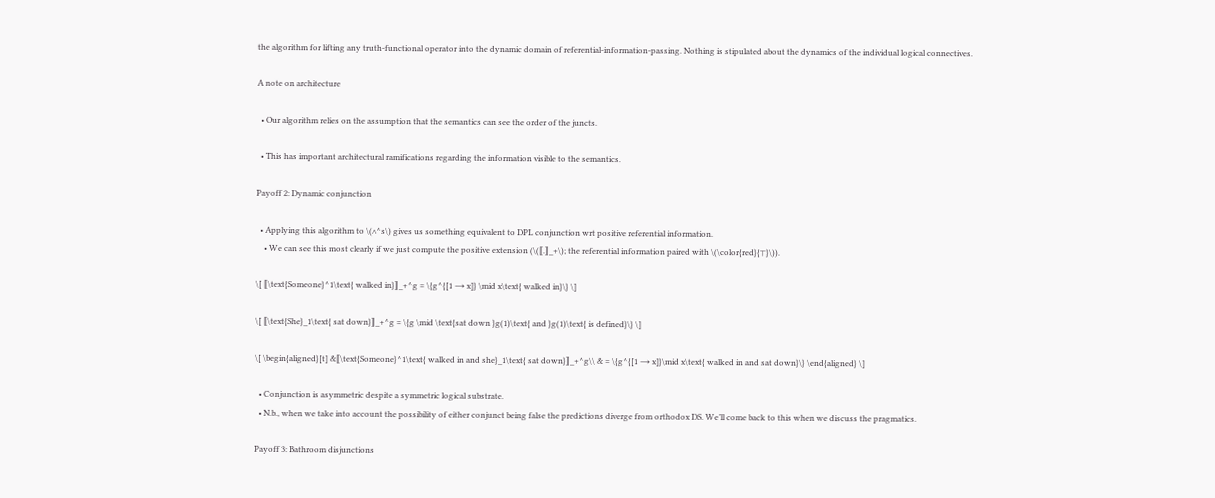the algorithm for lifting any truth-functional operator into the dynamic domain of referential-information-passing. Nothing is stipulated about the dynamics of the individual logical connectives.

A note on architecture

  • Our algorithm relies on the assumption that the semantics can see the order of the juncts.

  • This has important architectural ramifications regarding the information visible to the semantics.

Payoff 2: Dynamic conjunction

  • Applying this algorithm to \(∧^s\) gives us something equivalent to DPL conjunction wrt positive referential information.
    • We can see this most clearly if we just compute the positive extension (\(⟦.⟧_+\); the referential information paired with \(\color{red}{⊤}\)).

\[ ⟦\text{Someone}^1\text{ walked in}⟧_+^g = \{g^{[1 → x]} \mid x\text{ walked in}\} \]

\[ ⟦\text{She}_1\text{ sat down}⟧_+^g = \{g \mid \text{sat down }g(1)\text{ and }g(1)\text{ is defined}\} \]

\[ \begin{aligned}[t] &⟦\text{Someone}^1\text{ walked in and she}_1\text{ sat down}⟧_+^g\\ & = \{g^{[1 → x]}\mid x\text{ walked in and sat down}\} \end{aligned} \]

  • Conjunction is asymmetric despite a symmetric logical substrate.
  • N.b., when we take into account the possibility of either conjunct being false the predictions diverge from orthodox DS. We’ll come back to this when we discuss the pragmatics.

Payoff 3: Bathroom disjunctions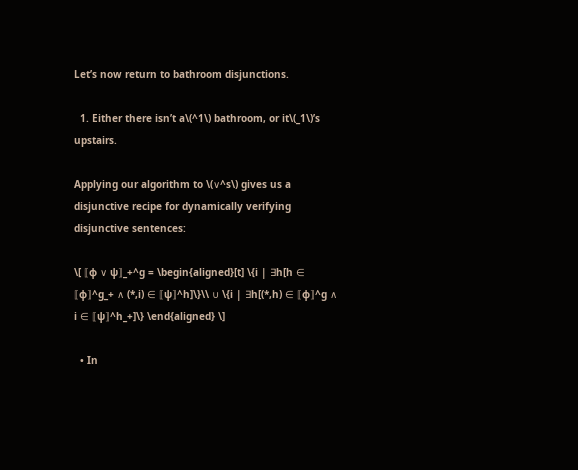Let’s now return to bathroom disjunctions.

  1. Either there isn’t a\(^1\) bathroom, or it\(_1\)’s upstairs.

Applying our algorithm to \(∨^s\) gives us a disjunctive recipe for dynamically verifying disjunctive sentences:

\[ ⟦ϕ ∨ ψ⟧_+^g = \begin{aligned}[t] \{i | ∃h[h ∈ ⟦ϕ⟧^g_+ ∧ (*,i) ∈ ⟦ψ⟧^h]\}\\ ∪ \{i | ∃h[(*,h) ∈ ⟦ϕ⟧^g ∧ i ∈ ⟦ψ⟧^h_+]\} \end{aligned} \]

  • In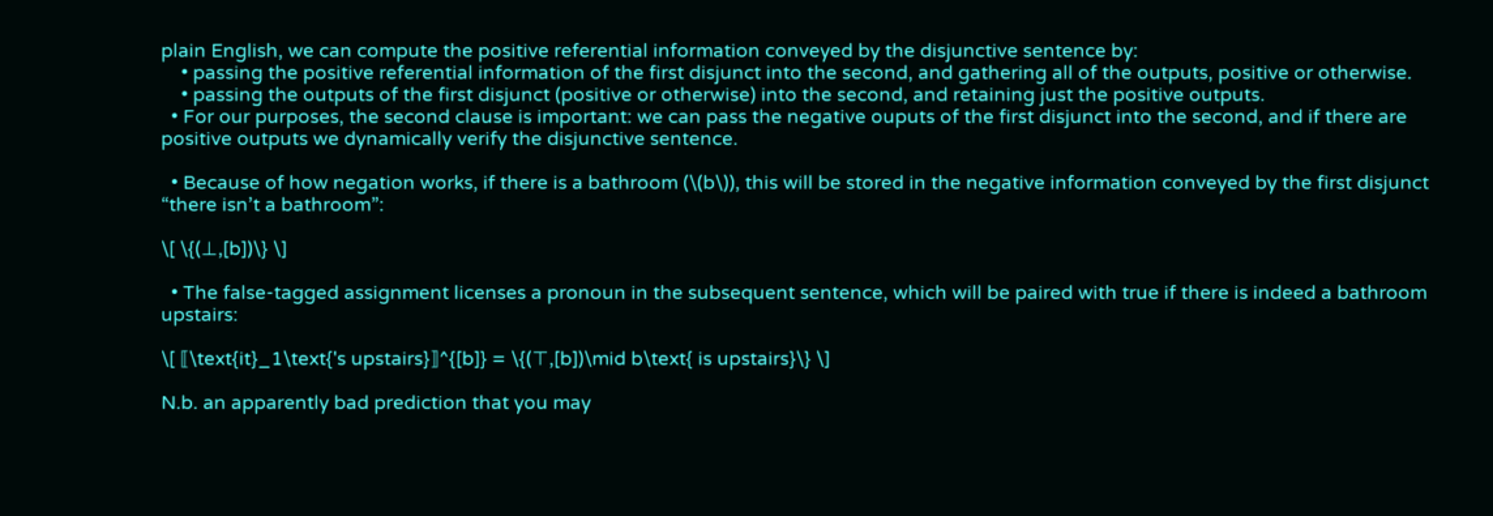plain English, we can compute the positive referential information conveyed by the disjunctive sentence by:
    • passing the positive referential information of the first disjunct into the second, and gathering all of the outputs, positive or otherwise.
    • passing the outputs of the first disjunct (positive or otherwise) into the second, and retaining just the positive outputs.
  • For our purposes, the second clause is important: we can pass the negative ouputs of the first disjunct into the second, and if there are positive outputs we dynamically verify the disjunctive sentence.

  • Because of how negation works, if there is a bathroom (\(b\)), this will be stored in the negative information conveyed by the first disjunct “there isn’t a bathroom”:

\[ \{(⊥,[b])\} \]

  • The false-tagged assignment licenses a pronoun in the subsequent sentence, which will be paired with true if there is indeed a bathroom upstairs:

\[ ⟦\text{it}_1\text{'s upstairs}⟧^{[b]} = \{(⊤,[b])\mid b\text{ is upstairs}\} \]

N.b. an apparently bad prediction that you may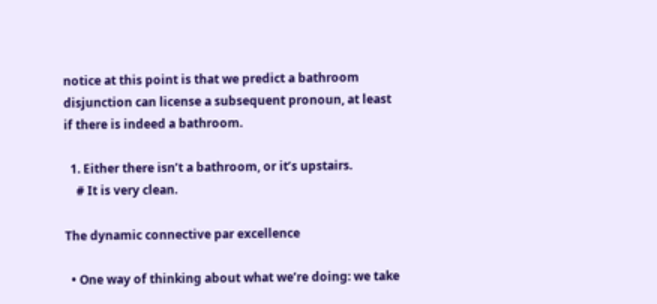notice at this point is that we predict a bathroom disjunction can license a subsequent pronoun, at least if there is indeed a bathroom.

  1. Either there isn’t a bathroom, or it’s upstairs.
    # It is very clean.

The dynamic connective par excellence

  • One way of thinking about what we’re doing: we take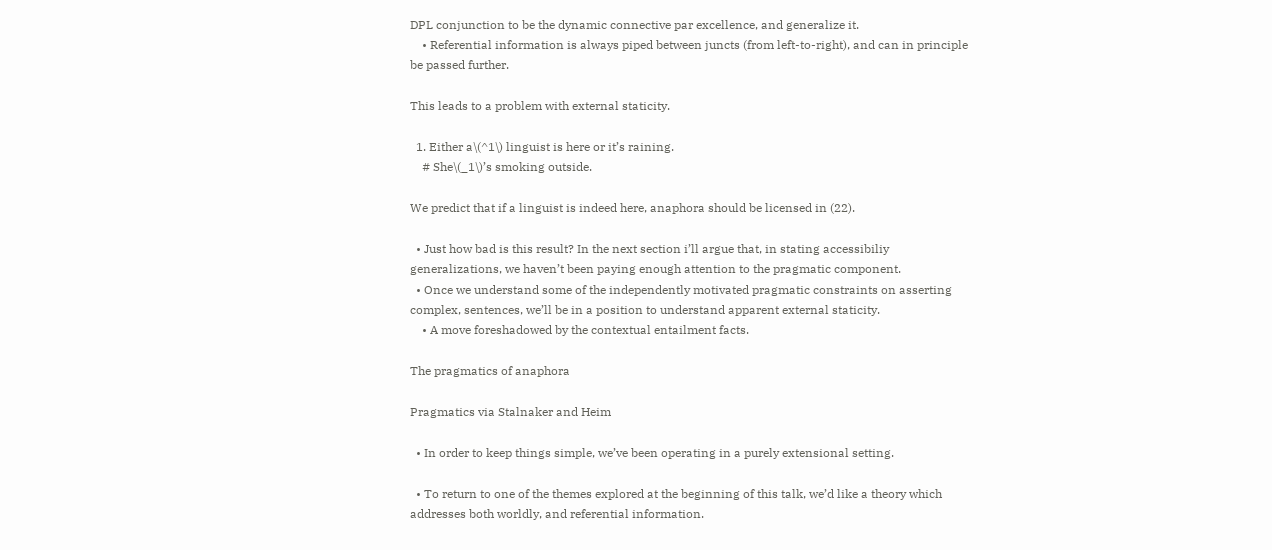DPL conjunction to be the dynamic connective par excellence, and generalize it.
    • Referential information is always piped between juncts (from left-to-right), and can in principle be passed further.

This leads to a problem with external staticity.

  1. Either a\(^1\) linguist is here or it’s raining.
    # She\(_1\)’s smoking outside.

We predict that if a linguist is indeed here, anaphora should be licensed in (22).

  • Just how bad is this result? In the next section i’ll argue that, in stating accessibiliy generalizations, we haven’t been paying enough attention to the pragmatic component.
  • Once we understand some of the independently motivated pragmatic constraints on asserting complex, sentences, we’ll be in a position to understand apparent external staticity.
    • A move foreshadowed by the contextual entailment facts.

The pragmatics of anaphora

Pragmatics via Stalnaker and Heim

  • In order to keep things simple, we’ve been operating in a purely extensional setting.

  • To return to one of the themes explored at the beginning of this talk, we’d like a theory which addresses both worldly, and referential information.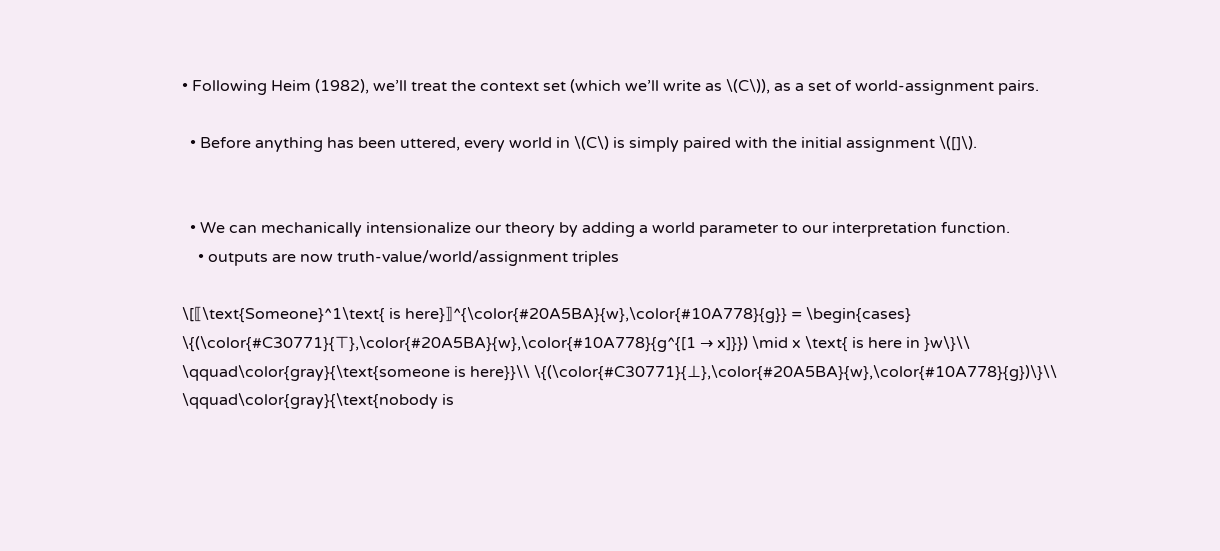• Following Heim (1982), we’ll treat the context set (which we’ll write as \(C\)), as a set of world-assignment pairs.

  • Before anything has been uttered, every world in \(C\) is simply paired with the initial assignment \([]\).


  • We can mechanically intensionalize our theory by adding a world parameter to our interpretation function.
    • outputs are now truth-value/world/assignment triples

\[⟦\text{Someone}^1\text{ is here}⟧^{\color{#20A5BA}{w},\color{#10A778}{g}} = \begin{cases} \{(\color{#C30771}{⊤},\color{#20A5BA}{w},\color{#10A778}{g^{[1 → x]}}) \mid x \text{ is here in }w\}\\ \qquad\color{gray}{\text{someone is here}}\\ \{(\color{#C30771}{⊥},\color{#20A5BA}{w},\color{#10A778}{g})\}\\ \qquad\color{gray}{\text{nobody is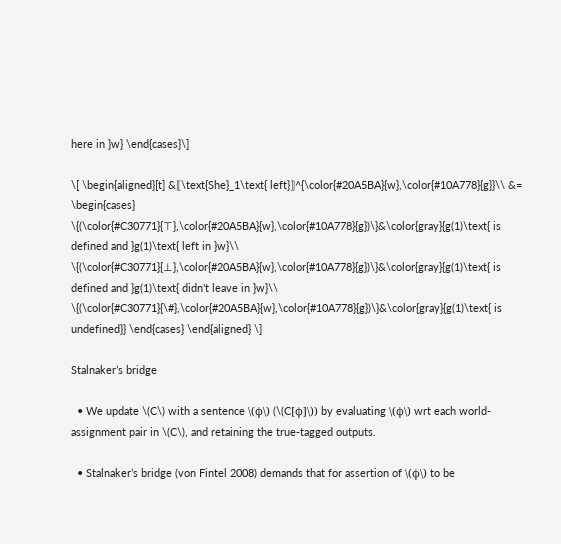here in }w} \end{cases}\]

\[ \begin{aligned}[t] &⟦\text{She}_1\text{ left}⟧^{\color{#20A5BA}{w},\color{#10A778}{g}}\\ &= \begin{cases} \{(\color{#C30771}{⊤},\color{#20A5BA}{w},\color{#10A778}{g})\}&\color{gray}{g(1)\text{ is defined and }g(1)\text{ left in }w}\\ \{(\color{#C30771}{⊥},\color{#20A5BA}{w},\color{#10A778}{g})\}&\color{gray}{g(1)\text{ is defined and }g(1)\text{ didn't leave in }w}\\ \{(\color{#C30771}{\#},\color{#20A5BA}{w},\color{#10A778}{g})\}&\color{gray}{g(1)\text{ is undefined}} \end{cases} \end{aligned} \]

Stalnaker’s bridge

  • We update \(C\) with a sentence \(ϕ\) (\(C[ϕ]\)) by evaluating \(ϕ\) wrt each world-assignment pair in \(C\), and retaining the true-tagged outputs.

  • Stalnaker’s bridge (von Fintel 2008) demands that for assertion of \(ϕ\) to be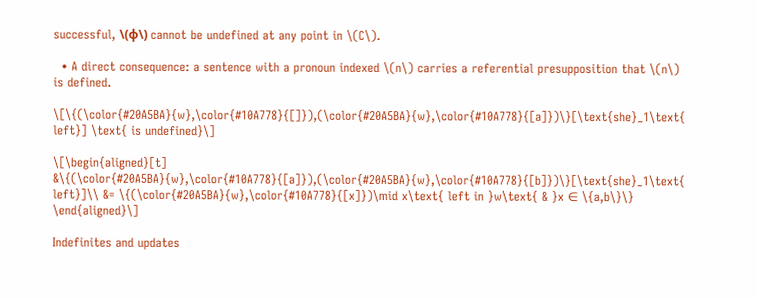successful, \(ϕ\) cannot be undefined at any point in \(C\).

  • A direct consequence: a sentence with a pronoun indexed \(n\) carries a referential presupposition that \(n\) is defined.

\[\{(\color{#20A5BA}{w},\color{#10A778}{[]}),(\color{#20A5BA}{w},\color{#10A778}{[a]})\}[\text{she}_1\text{ left}] \text{ is undefined}\]

\[\begin{aligned}[t] &\{(\color{#20A5BA}{w},\color{#10A778}{[a]}),(\color{#20A5BA}{w},\color{#10A778}{[b]})\}[\text{she}_1\text{ left}]\\ &= \{(\color{#20A5BA}{w},\color{#10A778}{[x]})\mid x\text{ left in }w\text{ & }x ∈ \{a,b\}\} \end{aligned}\]

Indefinites and updates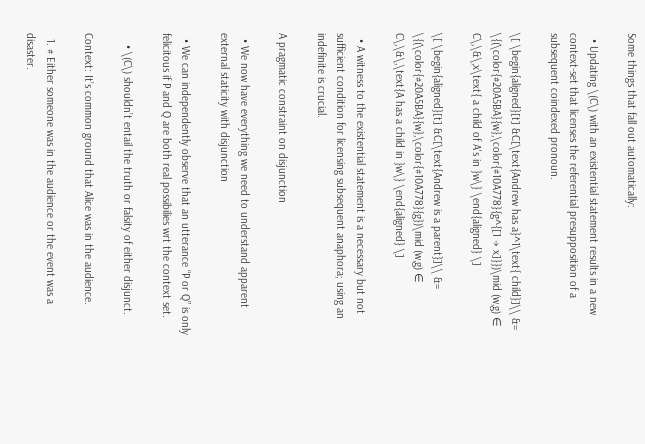Some things that fall out automatically:

  • Updating \(C\) with an existential statement results in a new context-set that licenses the referential presupposition of a subsequent coindexed pronoun.

\[ \begin{aligned}[t] &C[\text{Andrew has a}^1\text{ child}]\\ &= \{(\color{#20A5BA}{w},\color{#10A778}{g^{[1 → x]}})\mid (w,g) ∈ C\,\&\,x\text{ a child of A's in }w\} \end{aligned} \]

\[ \begin{aligned}[t] &C[\text{Andrew is a parent}]\\ &= \{(\color{#20A5BA}{w},\color{#10A778}{g})\mid (w,g) ∈ C\,\&\,\text{A has a child in }w\} \end{aligned} \]

  • A witness to the existential statement is a necessary but not sufficient condition for licensing subsequent anaphora; using an indefinite is crucial.

A pragmatic constraint on disjunction

  • We now have everything we need to understand apparent external staticity with disjunction

  • We can independently observe that an utterance “P or Q” is only felicitous if P and Q are both real possibilies wrt the context set.

    • \(C\) shouldn’t entail the truth or falsity of either disjunct.

Context: It’s common ground that Alice was in the audience.

  1. # Either someone was in the audience or the event was a disaster.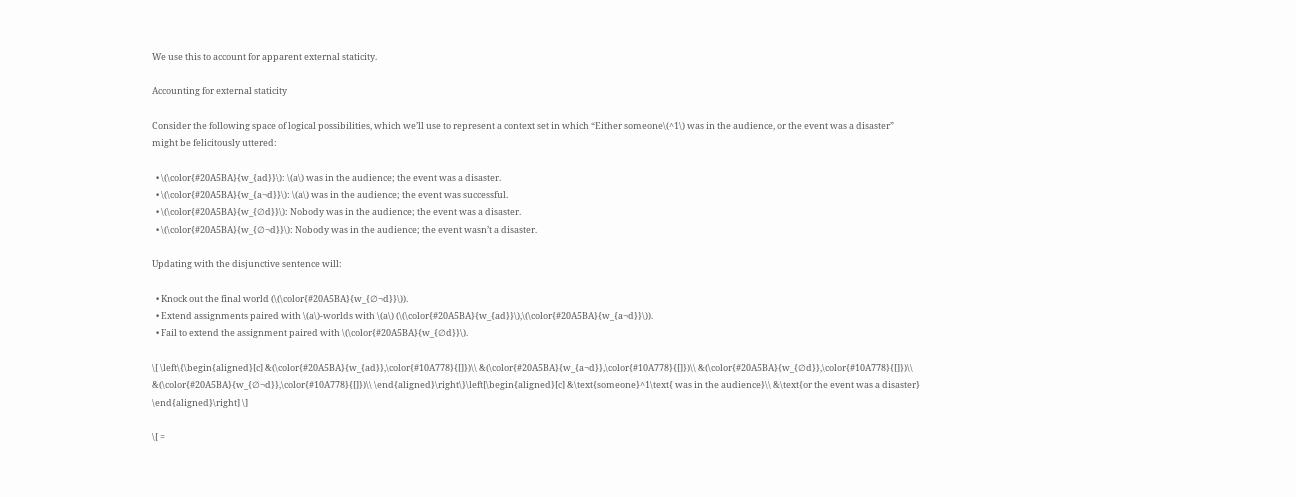We use this to account for apparent external staticity.

Accounting for external staticity

Consider the following space of logical possibilities, which we’ll use to represent a context set in which “Either someone\(^1\) was in the audience, or the event was a disaster” might be felicitously uttered:

  • \(\color{#20A5BA}{w_{ad}}\): \(a\) was in the audience; the event was a disaster.
  • \(\color{#20A5BA}{w_{a¬d}}\): \(a\) was in the audience; the event was successful.
  • \(\color{#20A5BA}{w_{∅d}}\): Nobody was in the audience; the event was a disaster.
  • \(\color{#20A5BA}{w_{∅¬d}}\): Nobody was in the audience; the event wasn’t a disaster.

Updating with the disjunctive sentence will:

  • Knock out the final world (\(\color{#20A5BA}{w_{∅¬d}}\)).
  • Extend assignments paired with \(a\)-worlds with \(a\) (\(\color{#20A5BA}{w_{ad}}\),\(\color{#20A5BA}{w_{a¬d}}\)).
  • Fail to extend the assignment paired with \(\color{#20A5BA}{w_{∅d}}\).

\[ \left\{\begin{aligned}[c] &(\color{#20A5BA}{w_{ad}},\color{#10A778}{[]})\\ &(\color{#20A5BA}{w_{a¬d}},\color{#10A778}{[]})\\ &(\color{#20A5BA}{w_{∅d}},\color{#10A778}{[]})\\ &(\color{#20A5BA}{w_{∅¬d}},\color{#10A778}{[]})\\ \end{aligned}\right\}\left[\begin{aligned}[c] &\text{someone}^1\text{ was in the audience}\\ &\text{or the event was a disaster} \end{aligned}\right] \]

\[ =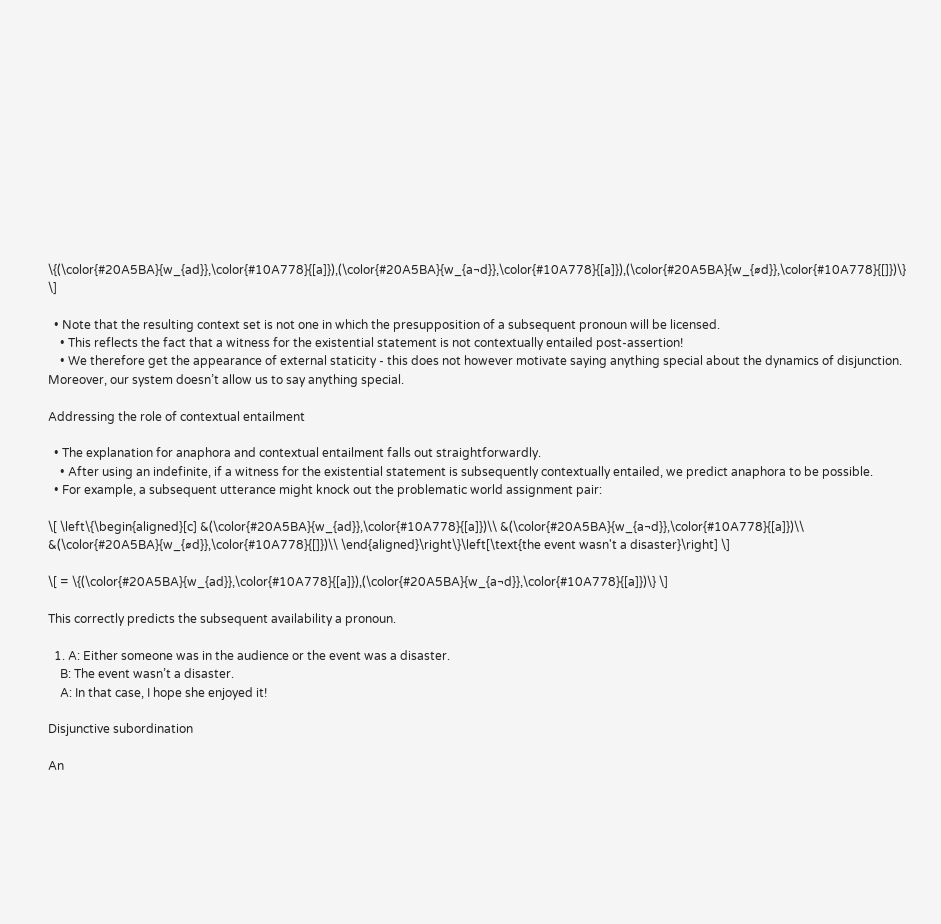\{(\color{#20A5BA}{w_{ad}},\color{#10A778}{[a]}),(\color{#20A5BA}{w_{a¬d}},\color{#10A778}{[a]}),(\color{#20A5BA}{w_{∅d}},\color{#10A778}{[]})\} \]

  • Note that the resulting context set is not one in which the presupposition of a subsequent pronoun will be licensed.
    • This reflects the fact that a witness for the existential statement is not contextually entailed post-assertion!
    • We therefore get the appearance of external staticity - this does not however motivate saying anything special about the dynamics of disjunction. Moreover, our system doesn’t allow us to say anything special.

Addressing the role of contextual entailment

  • The explanation for anaphora and contextual entailment falls out straightforwardly.
    • After using an indefinite, if a witness for the existential statement is subsequently contextually entailed, we predict anaphora to be possible.
  • For example, a subsequent utterance might knock out the problematic world assignment pair:

\[ \left\{\begin{aligned}[c] &(\color{#20A5BA}{w_{ad}},\color{#10A778}{[a]})\\ &(\color{#20A5BA}{w_{a¬d}},\color{#10A778}{[a]})\\ &(\color{#20A5BA}{w_{∅d}},\color{#10A778}{[]})\\ \end{aligned}\right\}\left[\text{the event wasn't a disaster}\right] \]

\[ = \{(\color{#20A5BA}{w_{ad}},\color{#10A778}{[a]}),(\color{#20A5BA}{w_{a¬d}},\color{#10A778}{[a]})\} \]

This correctly predicts the subsequent availability a pronoun.

  1. A: Either someone was in the audience or the event was a disaster.
    B: The event wasn’t a disaster.
    A: In that case, I hope she enjoyed it!

Disjunctive subordination

An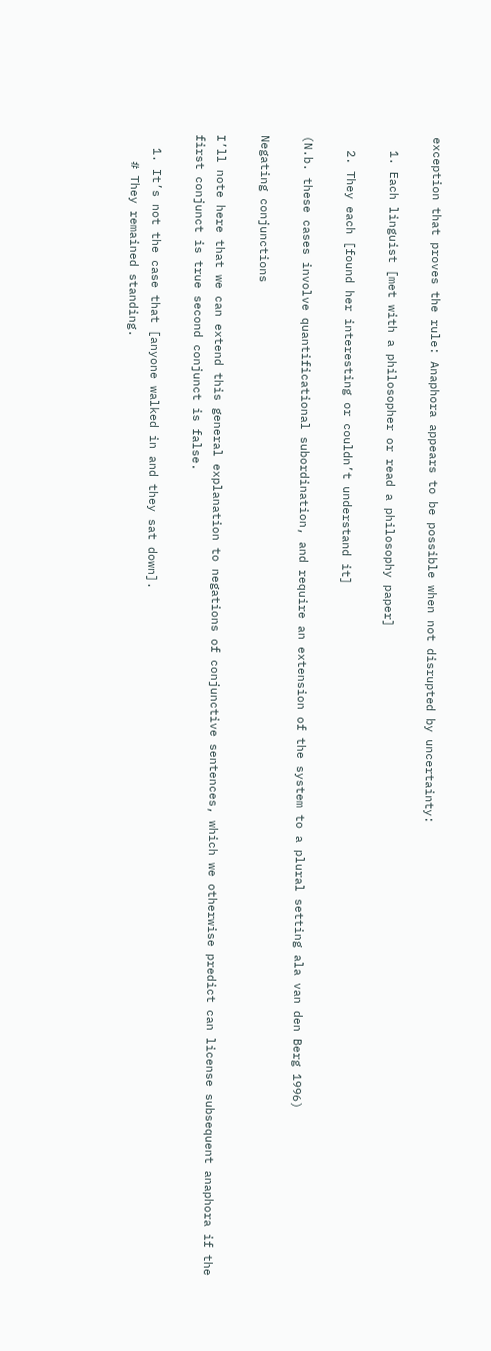exception that proves the rule: Anaphora appears to be possible when not disrupted by uncertainty:

  1. Each linguist [met with a philosopher or read a philosophy paper]

  2. They each [found her interesting or couldn’t understand it]

(N.b. these cases involve quantificational subordination, and require an extension of the system to a plural setting ala van den Berg 1996)

Negating conjunctions

I’ll note here that we can extend this general explanation to negations of conjunctive sentences, which we otherwise predict can license subsequent anaphora if the first conjunct is true second conjunct is false.

  1. It’s not the case that [anyone walked in and they sat down].
    # They remained standing.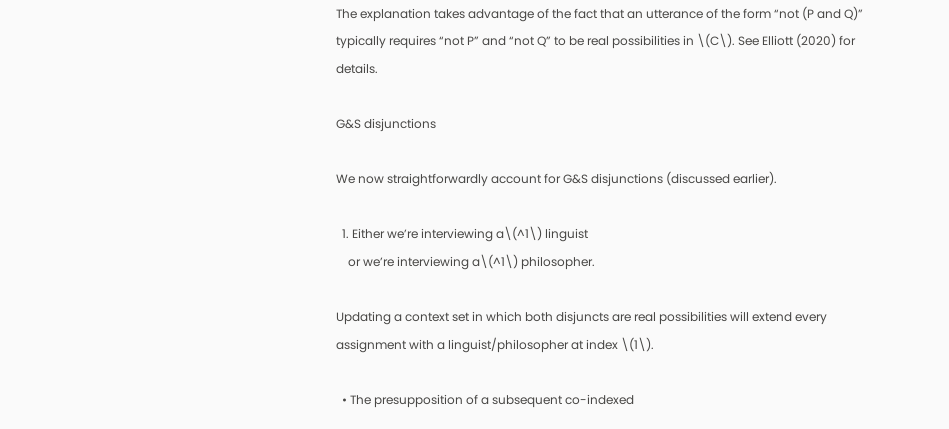The explanation takes advantage of the fact that an utterance of the form “not (P and Q)” typically requires “not P” and “not Q” to be real possibilities in \(C\). See Elliott (2020) for details.

G&S disjunctions

We now straightforwardly account for G&S disjunctions (discussed earlier).

  1. Either we’re interviewing a\(^1\) linguist
    or we’re interviewing a\(^1\) philosopher.

Updating a context set in which both disjuncts are real possibilities will extend every assignment with a linguist/philosopher at index \(1\).

  • The presupposition of a subsequent co-indexed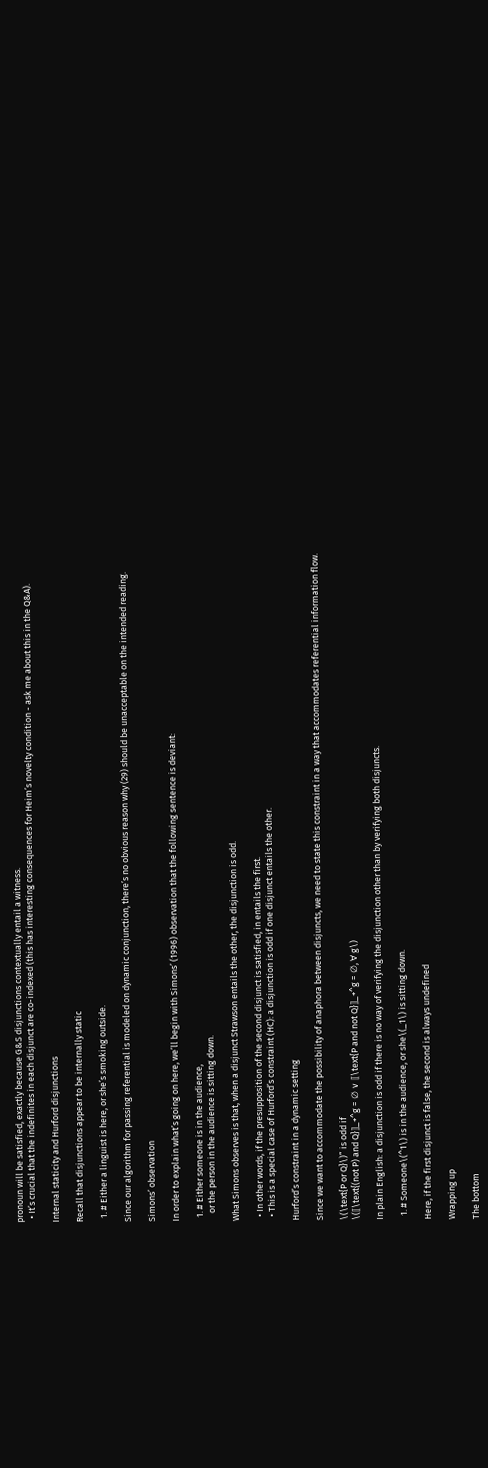pronoun will be satisfied, exactly because G&S disjunctions contextually entail a witness.
  • It’s crucial that the indefinites in each disjunct are co-indexed (this has interesting consequences for Heim’s novelty condition - ask me about this in the Q&A).

Internal staticity and Hurford disjunctions

Recall that disjunctions appear to be internally static

  1. # Either a linguist is here, or she’s smoking outside.

Since our algorithm for passing referential is modeled on dynamic conjunction, there’s no obvious reason why (29) should be unacceptable on the intended reading.

Simons’ observation

In order to explain what’s going on here, we’ll begin with Simons’ (1996) observation that the following sentence is deviant:

  1. # Either someone is in the audience,
    or the person in the audience is sitting down.

What Simons observes is that, when a disjunct Strawson entails the other, the disjunction is odd.

  • In other words, if the presupposition of the second disjunct is satisfied, in entails the first.
  • This is a special case of Hurford’s constraint (HC): a disjunction is odd if one disjunct entails the other.

Hurford’s constraint in a dynamic setting

Since we want to accommodate the possibility of anaphora between disjuncts, we need to state this constraint in a way that accommodates referential information flow.

\(\text{P or Q}\)” is odd if
\(⟦\text{(not P) and Q}⟧_+^g = ∅ ∨ ⟦\text{P and not Q}⟧_+^g = ∅, ∀ g\)

In plain English: a disjunction is odd if there is no way of verifying the disjunction other than by verifying both disjuncts.

  1. # Someone\(^1\) is in the audience, or she\(_1\) is sitting down.

Here, if the first disjunct is false, the second is always undefined

Wrapping up

The bottom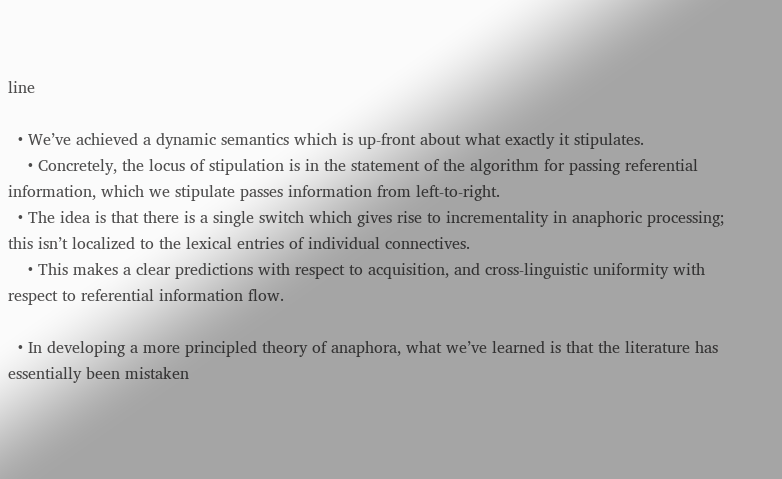line

  • We’ve achieved a dynamic semantics which is up-front about what exactly it stipulates.
    • Concretely, the locus of stipulation is in the statement of the algorithm for passing referential information, which we stipulate passes information from left-to-right.
  • The idea is that there is a single switch which gives rise to incrementality in anaphoric processing; this isn’t localized to the lexical entries of individual connectives.
    • This makes a clear predictions with respect to acquisition, and cross-linguistic uniformity with respect to referential information flow.

  • In developing a more principled theory of anaphora, what we’ve learned is that the literature has essentially been mistaken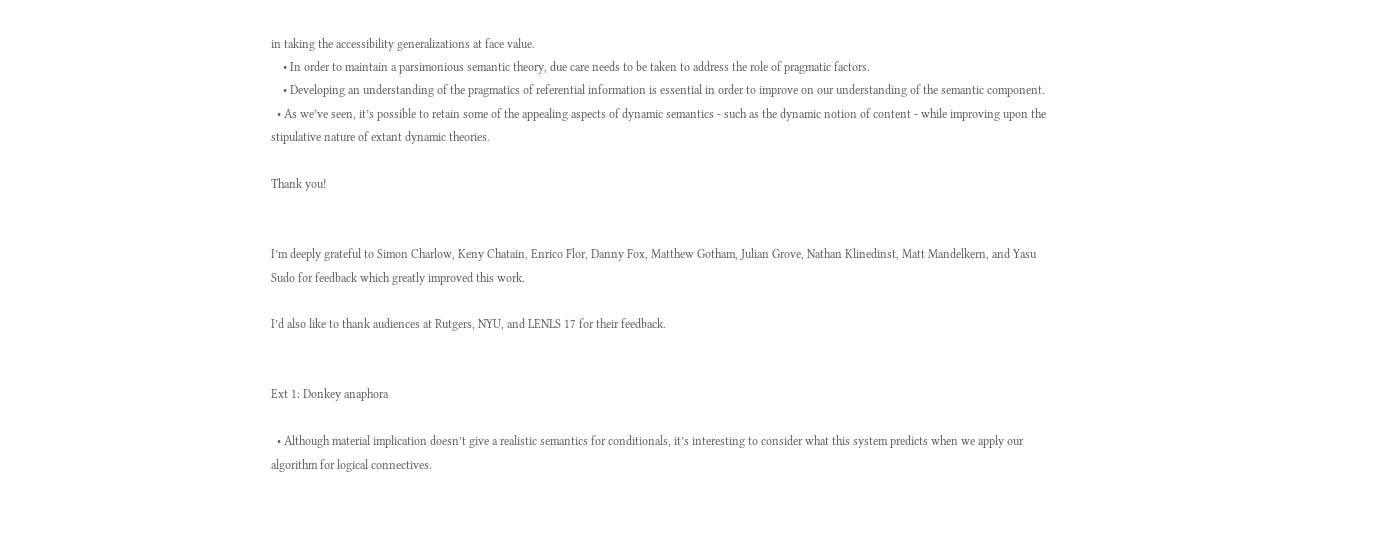in taking the accessibility generalizations at face value.
    • In order to maintain a parsimonious semantic theory, due care needs to be taken to address the role of pragmatic factors.
    • Developing an understanding of the pragmatics of referential information is essential in order to improve on our understanding of the semantic component.
  • As we’ve seen, it’s possible to retain some of the appealing aspects of dynamic semantics - such as the dynamic notion of content - while improving upon the stipulative nature of extant dynamic theories.

Thank you!


I’m deeply grateful to Simon Charlow, Keny Chatain, Enrico Flor, Danny Fox, Matthew Gotham, Julian Grove, Nathan Klinedinst, Matt Mandelkern, and Yasu Sudo for feedback which greatly improved this work.

I’d also like to thank audiences at Rutgers, NYU, and LENLS 17 for their feedback.


Ext 1: Donkey anaphora

  • Although material implication doesn’t give a realistic semantics for conditionals, it’s interesting to consider what this system predicts when we apply our algorithm for logical connectives.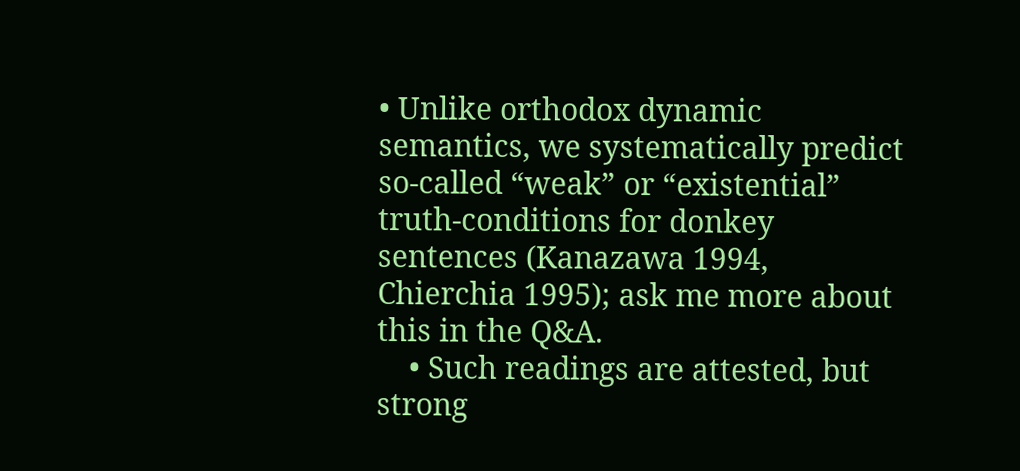• Unlike orthodox dynamic semantics, we systematically predict so-called “weak” or “existential” truth-conditions for donkey sentences (Kanazawa 1994, Chierchia 1995); ask me more about this in the Q&A.
    • Such readings are attested, but strong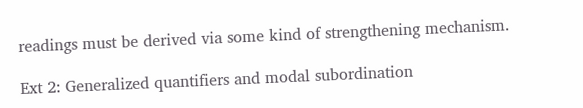readings must be derived via some kind of strengthening mechanism.

Ext 2: Generalized quantifiers and modal subordination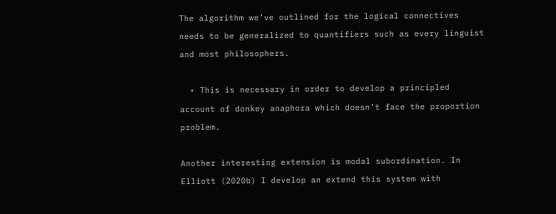The algorithm we’ve outlined for the logical connectives needs to be generalized to quantifiers such as every linguist and most philosophers.

  • This is necessary in order to develop a principled account of donkey anaphora which doesn’t face the proportion problem.

Another interesting extension is modal subordination. In Elliott (2020b) I develop an extend this system with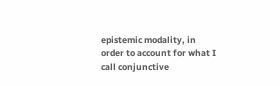epistemic modality, in order to account for what I call conjunctive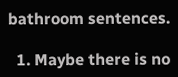bathroom sentences.

  1. Maybe there is no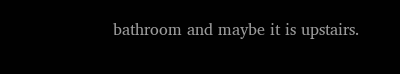bathroom and maybe it is upstairs.